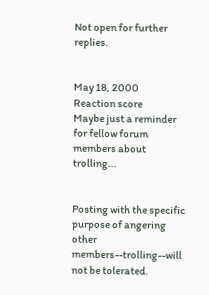Not open for further replies.


May 18, 2000
Reaction score
Maybe just a reminder for fellow forum members about trolling...


Posting with the specific purpose of angering other members--trolling--will not be tolerated.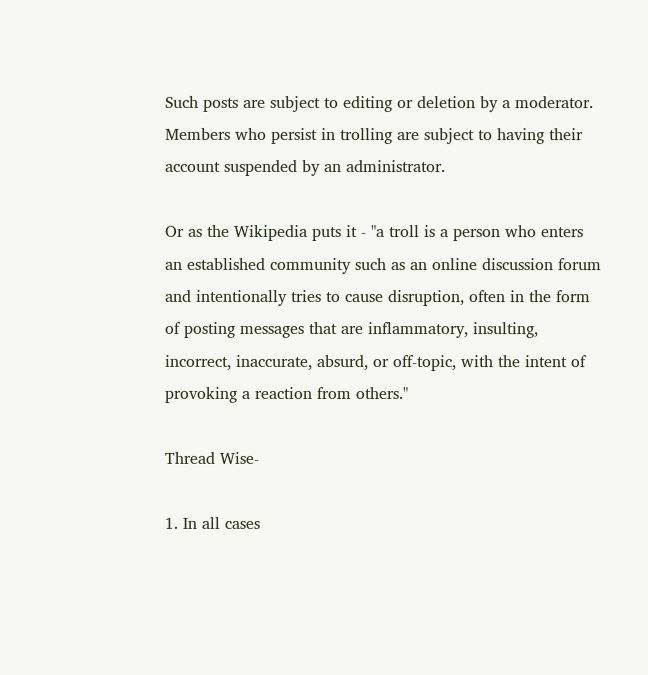Such posts are subject to editing or deletion by a moderator. Members who persist in trolling are subject to having their account suspended by an administrator.

Or as the Wikipedia puts it - "a troll is a person who enters an established community such as an online discussion forum and intentionally tries to cause disruption, often in the form of posting messages that are inflammatory, insulting, incorrect, inaccurate, absurd, or off-topic, with the intent of provoking a reaction from others."

Thread Wise-

1. In all cases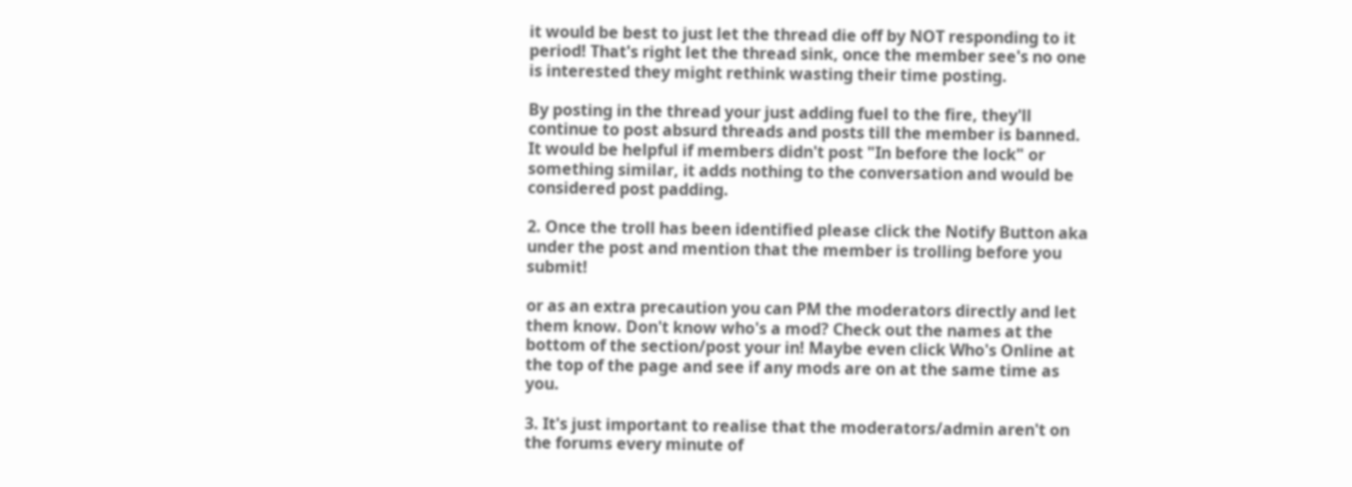it would be best to just let the thread die off by NOT responding to it period! That's right let the thread sink, once the member see's no one is interested they might rethink wasting their time posting.

By posting in the thread your just adding fuel to the fire, they'll continue to post absurd threads and posts till the member is banned. It would be helpful if members didn't post "In before the lock" or something similar, it adds nothing to the conversation and would be considered post padding.

2. Once the troll has been identified please click the Notify Button aka
under the post and mention that the member is trolling before you submit!

or as an extra precaution you can PM the moderators directly and let them know. Don't know who's a mod? Check out the names at the bottom of the section/post your in! Maybe even click Who's Online at the top of the page and see if any mods are on at the same time as you.

3. It's just important to realise that the moderators/admin aren't on the forums every minute of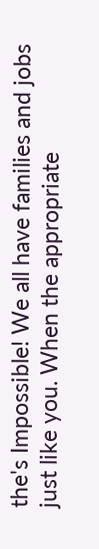the's Impossible! We all have families and jobs just like you. When the appropriate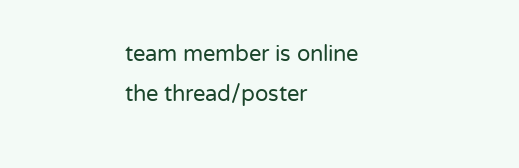team member is online the thread/poster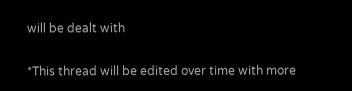will be dealt with


*This thread will be edited over time with more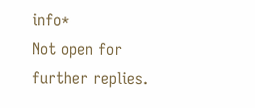info*
Not open for further replies.